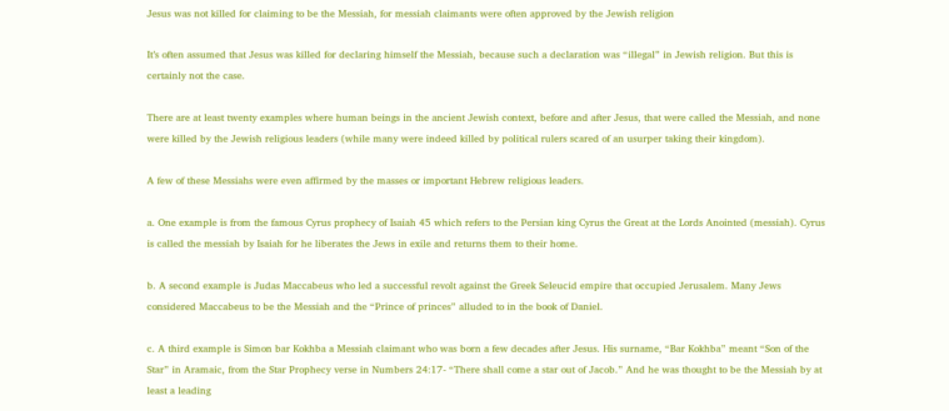Jesus was not killed for claiming to be the Messiah, for messiah claimants were often approved by the Jewish religion

It’s often assumed that Jesus was killed for declaring himself the Messiah, because such a declaration was “illegal” in Jewish religion. But this is certainly not the case.

There are at least twenty examples where human beings in the ancient Jewish context, before and after Jesus, that were called the Messiah, and none were killed by the Jewish religious leaders (while many were indeed killed by political rulers scared of an usurper taking their kingdom).

A few of these Messiahs were even affirmed by the masses or important Hebrew religious leaders.

a. One example is from the famous Cyrus prophecy of Isaiah 45 which refers to the Persian king Cyrus the Great at the Lords Anointed (messiah). Cyrus is called the messiah by Isaiah for he liberates the Jews in exile and returns them to their home.

b. A second example is Judas Maccabeus who led a successful revolt against the Greek Seleucid empire that occupied Jerusalem. Many Jews considered Maccabeus to be the Messiah and the “Prince of princes” alluded to in the book of Daniel.

c. A third example is Simon bar Kokhba a Messiah claimant who was born a few decades after Jesus. His surname, “Bar Kokhba” meant “Son of the Star” in Aramaic, from the Star Prophecy verse in Numbers 24:17- “There shall come a star out of Jacob.” And he was thought to be the Messiah by at least a leading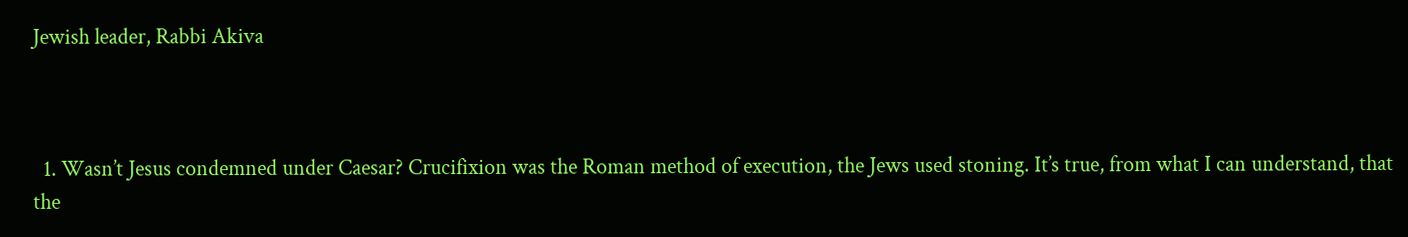Jewish leader, Rabbi Akiva



  1. Wasn’t Jesus condemned under Caesar? Crucifixion was the Roman method of execution, the Jews used stoning. It’s true, from what I can understand, that the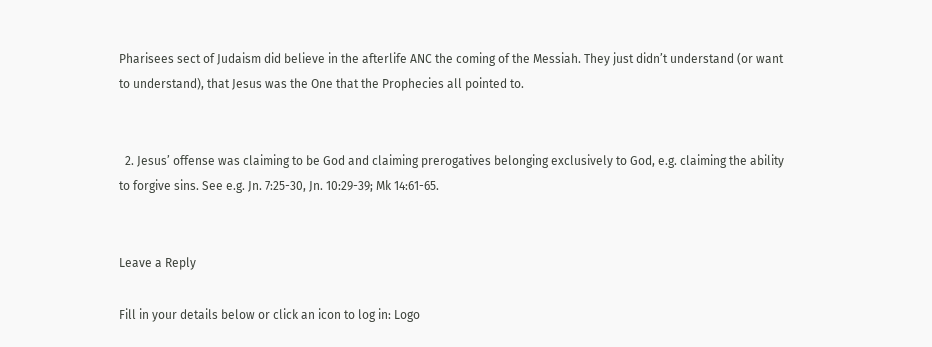Pharisees sect of Judaism did believe in the afterlife ANC the coming of the Messiah. They just didn’t understand (or want to understand), that Jesus was the One that the Prophecies all pointed to.


  2. Jesus’ offense was claiming to be God and claiming prerogatives belonging exclusively to God, e.g. claiming the ability to forgive sins. See e.g. Jn. 7:25-30, Jn. 10:29-39; Mk 14:61-65.


Leave a Reply

Fill in your details below or click an icon to log in: Logo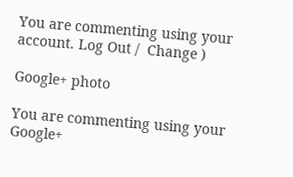You are commenting using your account. Log Out /  Change )

Google+ photo

You are commenting using your Google+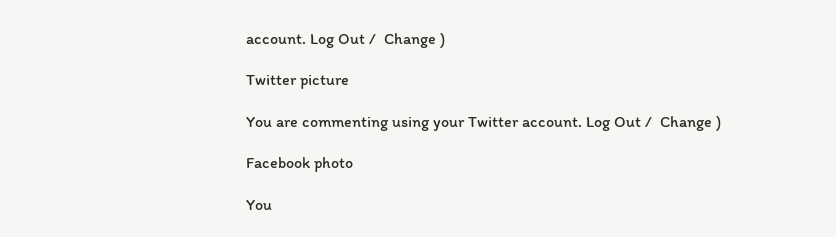account. Log Out /  Change )

Twitter picture

You are commenting using your Twitter account. Log Out /  Change )

Facebook photo

You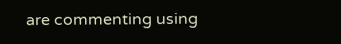are commenting using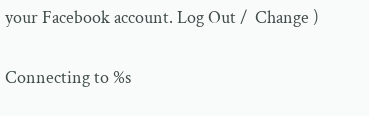your Facebook account. Log Out /  Change )


Connecting to %s